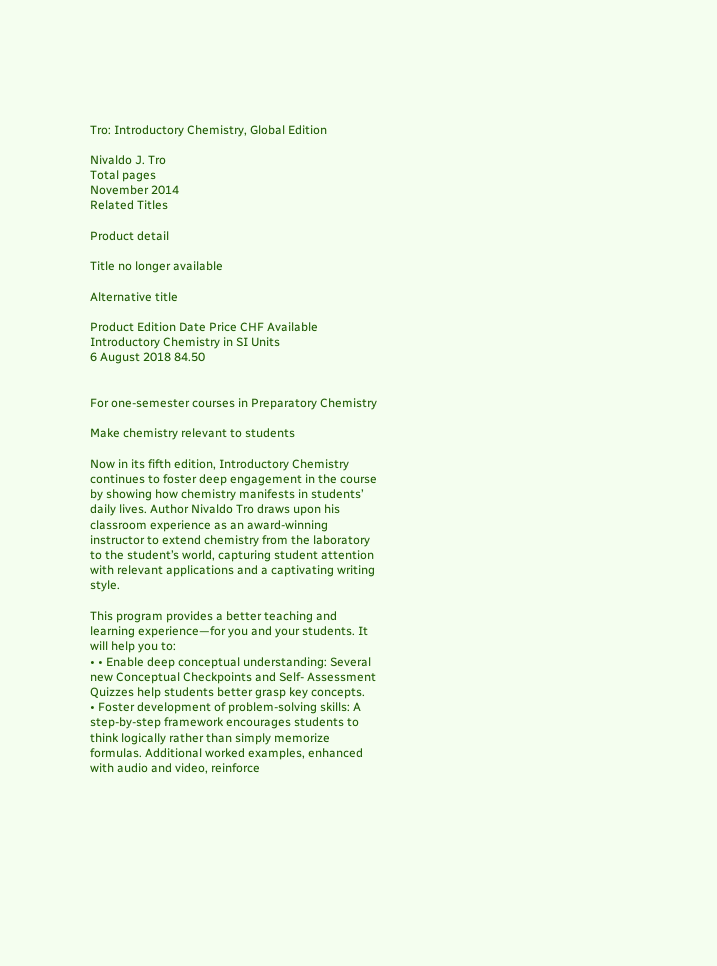Tro: Introductory Chemistry, Global Edition

Nivaldo J. Tro
Total pages
November 2014
Related Titles

Product detail

Title no longer available

Alternative title

Product Edition Date Price CHF Available
Introductory Chemistry in SI Units
6 August 2018 84.50


For one-semester courses in Preparatory Chemistry

Make chemistry relevant to students

Now in its fifth edition, Introductory Chemistry continues to foster deep engagement in the course by showing how chemistry manifests in students’ daily lives. Author Nivaldo Tro draws upon his classroom experience as an award-winning instructor to extend chemistry from the laboratory to the student’s world, capturing student attention with relevant applications and a captivating writing style.

This program provides a better teaching and learning experience—for you and your students. It will help you to:
• • Enable deep conceptual understanding: Several new Conceptual Checkpoints and Self- Assessment Quizzes help students better grasp key concepts.
• Foster development of problem-solving skills: A step-by-step framework encourages students to think logically rather than simply memorize formulas. Additional worked examples, enhanced with audio and video, reinforce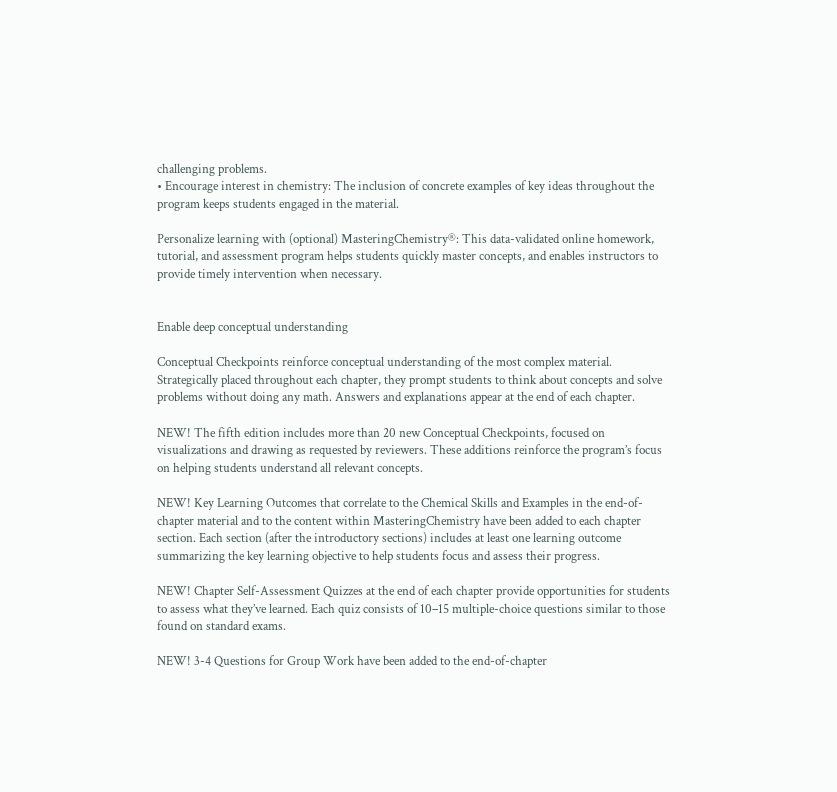challenging problems.
• Encourage interest in chemistry: The inclusion of concrete examples of key ideas throughout the program keeps students engaged in the material.

Personalize learning with (optional) MasteringChemistry®: This data-validated online homework, tutorial, and assessment program helps students quickly master concepts, and enables instructors to provide timely intervention when necessary.


Enable deep conceptual understanding

Conceptual Checkpoints reinforce conceptual understanding of the most complex material. Strategically placed throughout each chapter, they prompt students to think about concepts and solve problems without doing any math. Answers and explanations appear at the end of each chapter.

NEW! The fifth edition includes more than 20 new Conceptual Checkpoints, focused on visualizations and drawing as requested by reviewers. These additions reinforce the program’s focus on helping students understand all relevant concepts.

NEW! Key Learning Outcomes that correlate to the Chemical Skills and Examples in the end-of-chapter material and to the content within MasteringChemistry have been added to each chapter section. Each section (after the introductory sections) includes at least one learning outcome summarizing the key learning objective to help students focus and assess their progress.

NEW! Chapter Self-Assessment Quizzes at the end of each chapter provide opportunities for students to assess what they’ve learned. Each quiz consists of 10–15 multiple-choice questions similar to those found on standard exams.

NEW! 3-4 Questions for Group Work have been added to the end-of-chapter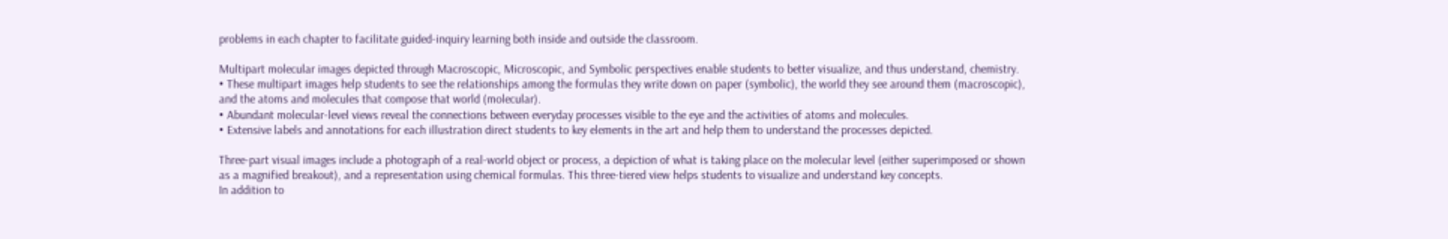problems in each chapter to facilitate guided-inquiry learning both inside and outside the classroom.

Multipart molecular images depicted through Macroscopic, Microscopic, and Symbolic perspectives enable students to better visualize, and thus understand, chemistry.
• These multipart images help students to see the relationships among the formulas they write down on paper (symbolic), the world they see around them (macroscopic), and the atoms and molecules that compose that world (molecular).
• Abundant molecular-level views reveal the connections between everyday processes visible to the eye and the activities of atoms and molecules.
• Extensive labels and annotations for each illustration direct students to key elements in the art and help them to understand the processes depicted.

Three-part visual images include a photograph of a real-world object or process, a depiction of what is taking place on the molecular level (either superimposed or shown as a magnified breakout), and a representation using chemical formulas. This three-tiered view helps students to visualize and understand key concepts.
In addition to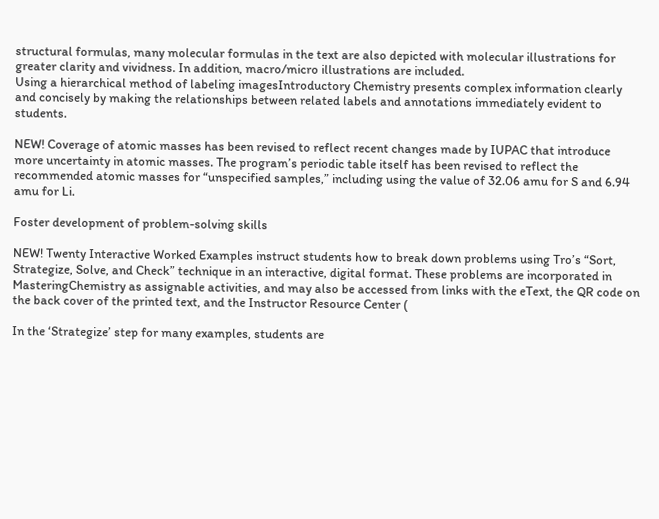structural formulas, many molecular formulas in the text are also depicted with molecular illustrations for greater clarity and vividness. In addition, macro/micro illustrations are included.
Using a hierarchical method of labeling imagesIntroductory Chemistry presents complex information clearly and concisely by making the relationships between related labels and annotations immediately evident to students.

NEW! Coverage of atomic masses has been revised to reflect recent changes made by IUPAC that introduce more uncertainty in atomic masses. The program’s periodic table itself has been revised to reflect the recommended atomic masses for “unspecified samples,” including using the value of 32.06 amu for S and 6.94 amu for Li.

Foster development of problem-solving skills

NEW! Twenty Interactive Worked Examples instruct students how to break down problems using Tro’s “Sort, Strategize, Solve, and Check” technique in an interactive, digital format. These problems are incorporated in MasteringChemistry as assignable activities, and may also be accessed from links with the eText, the QR code on the back cover of the printed text, and the Instructor Resource Center (

In the ‘Strategize’ step for many examples, students are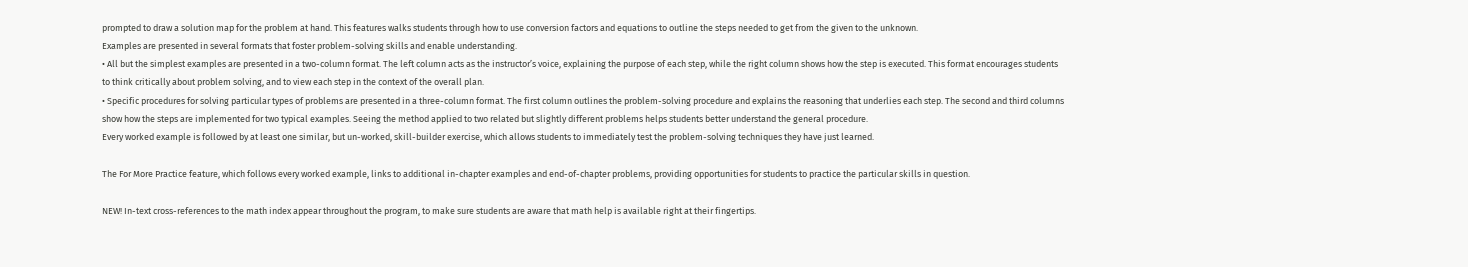prompted to draw a solution map for the problem at hand. This features walks students through how to use conversion factors and equations to outline the steps needed to get from the given to the unknown.
Examples are presented in several formats that foster problem-solving skills and enable understanding.
• All but the simplest examples are presented in a two-column format. The left column acts as the instructor’s voice, explaining the purpose of each step, while the right column shows how the step is executed. This format encourages students to think critically about problem solving, and to view each step in the context of the overall plan.
• Specific procedures for solving particular types of problems are presented in a three-column format. The first column outlines the problem-solving procedure and explains the reasoning that underlies each step. The second and third columns show how the steps are implemented for two typical examples. Seeing the method applied to two related but slightly different problems helps students better understand the general procedure.
Every worked example is followed by at least one similar, but un-worked, skill-builder exercise, which allows students to immediately test the problem-solving techniques they have just learned.

The For More Practice feature, which follows every worked example, links to additional in-chapter examples and end-of-chapter problems, providing opportunities for students to practice the particular skills in question.

NEW! In-text cross-references to the math index appear throughout the program, to make sure students are aware that math help is available right at their fingertips.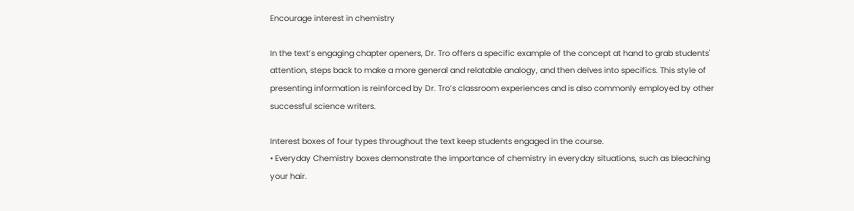Encourage interest in chemistry

In the text’s engaging chapter openers, Dr. Tro offers a specific example of the concept at hand to grab students' attention, steps back to make a more general and relatable analogy, and then delves into specifics. This style of presenting information is reinforced by Dr. Tro’s classroom experiences and is also commonly employed by other successful science writers.

Interest boxes of four types throughout the text keep students engaged in the course.
• Everyday Chemistry boxes demonstrate the importance of chemistry in everyday situations, such as bleaching your hair.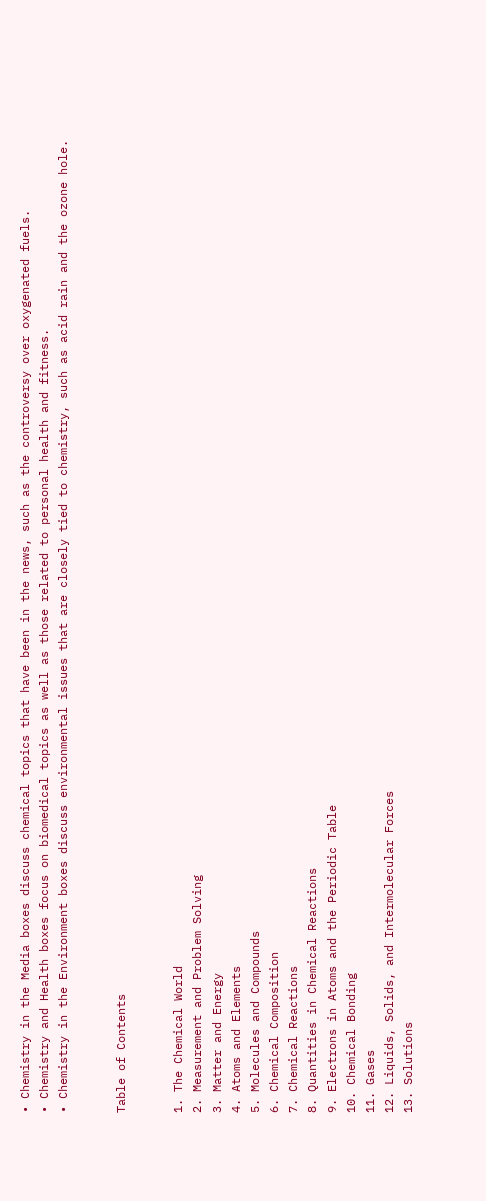• Chemistry in the Media boxes discuss chemical topics that have been in the news, such as the controversy over oxygenated fuels.
• Chemistry and Health boxes focus on biomedical topics as well as those related to personal health and fitness.
• Chemistry in the Environment boxes discuss environmental issues that are closely tied to chemistry, such as acid rain and the ozone hole.


Table of Contents


1. The Chemical World
2. Measurement and Problem Solving
3. Matter and Energy
4. Atoms and Elements
5. Molecules and Compounds
6. Chemical Composition
7. Chemical Reactions
8. Quantities in Chemical Reactions
9. Electrons in Atoms and the Periodic Table
10. Chemical Bonding
11. Gases
12. Liquids, Solids, and Intermolecular Forces
13. Solutions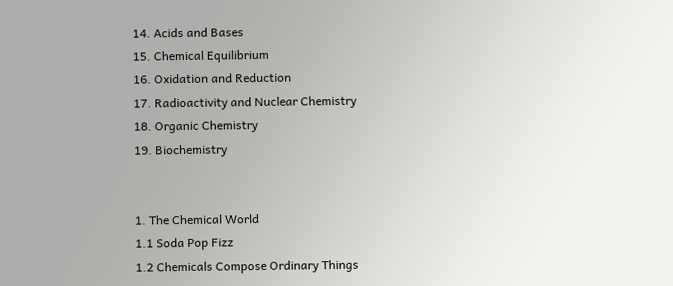14. Acids and Bases
15. Chemical Equilibrium
16. Oxidation and Reduction
17. Radioactivity and Nuclear Chemistry
18. Organic Chemistry
19. Biochemistry


1. The Chemical World
1.1 Soda Pop Fizz
1.2 Chemicals Compose Ordinary Things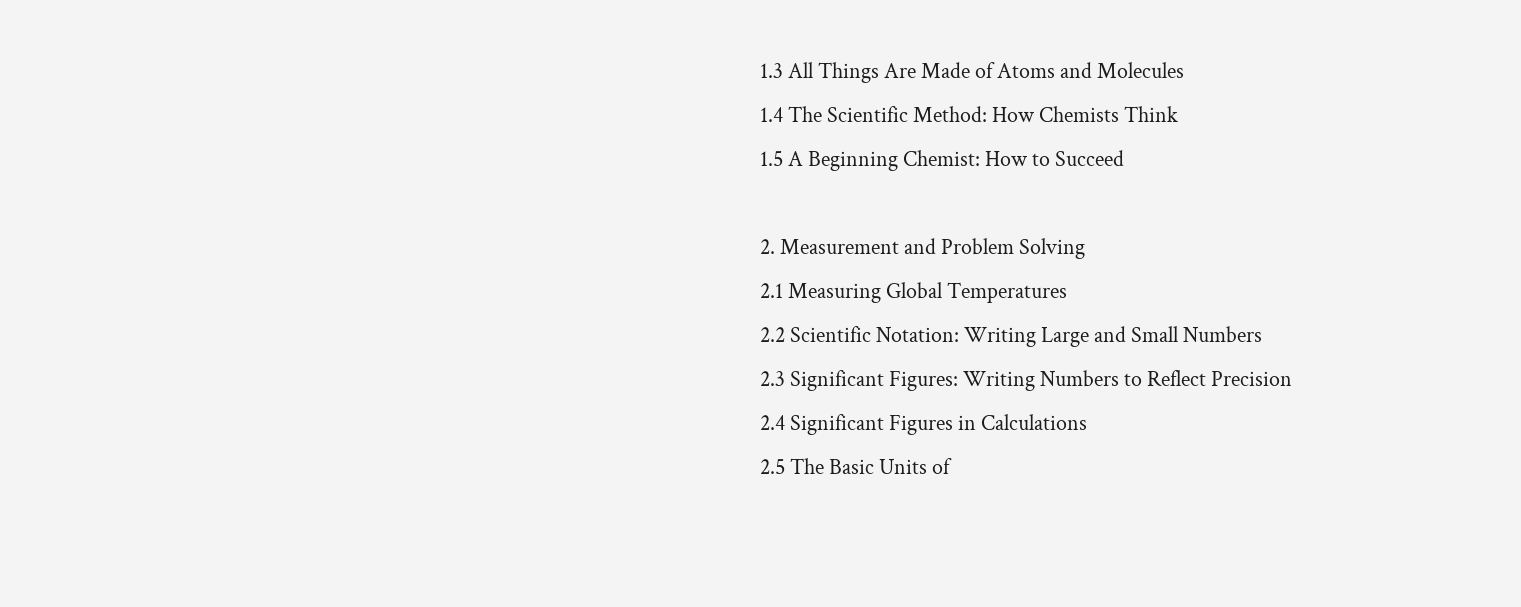1.3 All Things Are Made of Atoms and Molecules
1.4 The Scientific Method: How Chemists Think
1.5 A Beginning Chemist: How to Succeed

2. Measurement and Problem Solving
2.1 Measuring Global Temperatures
2.2 Scientific Notation: Writing Large and Small Numbers
2.3 Significant Figures: Writing Numbers to Reflect Precision
2.4 Significant Figures in Calculations
2.5 The Basic Units of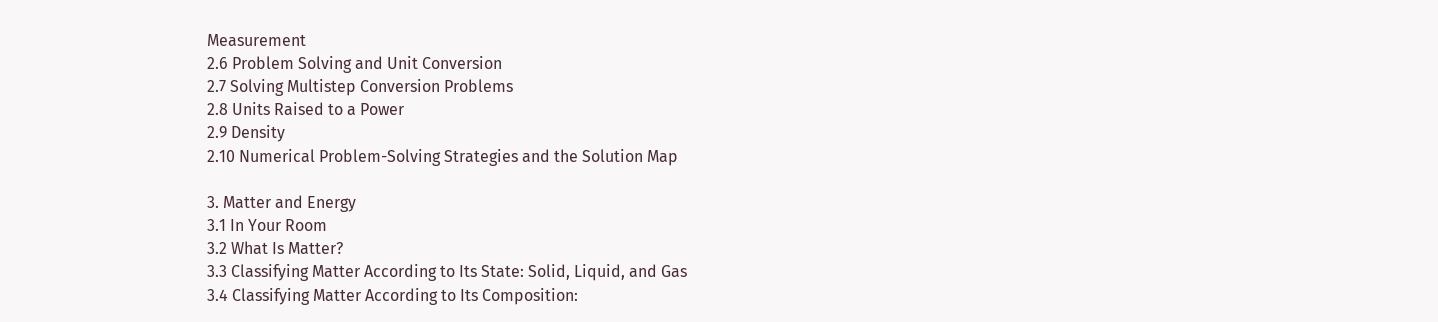Measurement
2.6 Problem Solving and Unit Conversion
2.7 Solving Multistep Conversion Problems
2.8 Units Raised to a Power
2.9 Density
2.10 Numerical Problem-Solving Strategies and the Solution Map

3. Matter and Energy
3.1 In Your Room
3.2 What Is Matter?
3.3 Classifying Matter According to Its State: Solid, Liquid, and Gas
3.4 Classifying Matter According to Its Composition: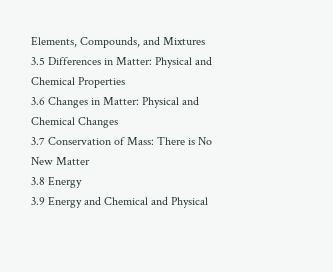Elements, Compounds, and Mixtures
3.5 Differences in Matter: Physical and Chemical Properties
3.6 Changes in Matter: Physical and Chemical Changes
3.7 Conservation of Mass: There is No New Matter
3.8 Energy
3.9 Energy and Chemical and Physical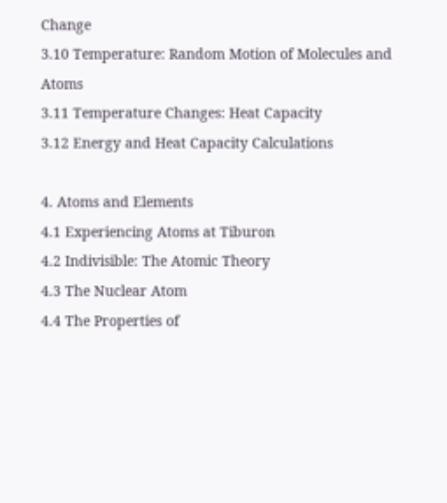Change
3.10 Temperature: Random Motion of Molecules and Atoms
3.11 Temperature Changes: Heat Capacity
3.12 Energy and Heat Capacity Calculations

4. Atoms and Elements
4.1 Experiencing Atoms at Tiburon
4.2 Indivisible: The Atomic Theory
4.3 The Nuclear Atom
4.4 The Properties of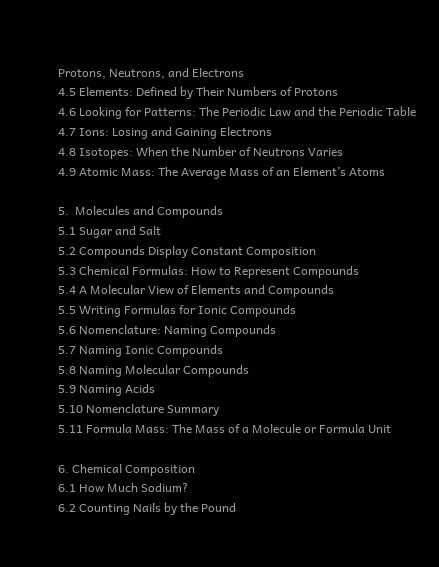Protons, Neutrons, and Electrons
4.5 Elements: Defined by Their Numbers of Protons
4.6 Looking for Patterns: The Periodic Law and the Periodic Table
4.7 Ions: Losing and Gaining Electrons
4.8 Isotopes: When the Number of Neutrons Varies
4.9 Atomic Mass: The Average Mass of an Element’s Atoms

5.  Molecules and Compounds
5.1 Sugar and Salt
5.2 Compounds Display Constant Composition
5.3 Chemical Formulas: How to Represent Compounds
5.4 A Molecular View of Elements and Compounds
5.5 Writing Formulas for Ionic Compounds
5.6 Nomenclature: Naming Compounds
5.7 Naming Ionic Compounds
5.8 Naming Molecular Compounds
5.9 Naming Acids
5.10 Nomenclature Summary
5.11 Formula Mass: The Mass of a Molecule or Formula Unit

6. Chemical Composition
6.1 How Much Sodium?
6.2 Counting Nails by the Pound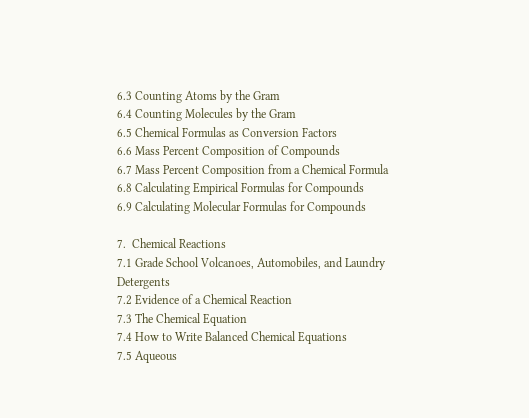6.3 Counting Atoms by the Gram
6.4 Counting Molecules by the Gram
6.5 Chemical Formulas as Conversion Factors
6.6 Mass Percent Composition of Compounds
6.7 Mass Percent Composition from a Chemical Formula
6.8 Calculating Empirical Formulas for Compounds
6.9 Calculating Molecular Formulas for Compounds

7.  Chemical Reactions
7.1 Grade School Volcanoes, Automobiles, and Laundry Detergents
7.2 Evidence of a Chemical Reaction
7.3 The Chemical Equation
7.4 How to Write Balanced Chemical Equations
7.5 Aqueous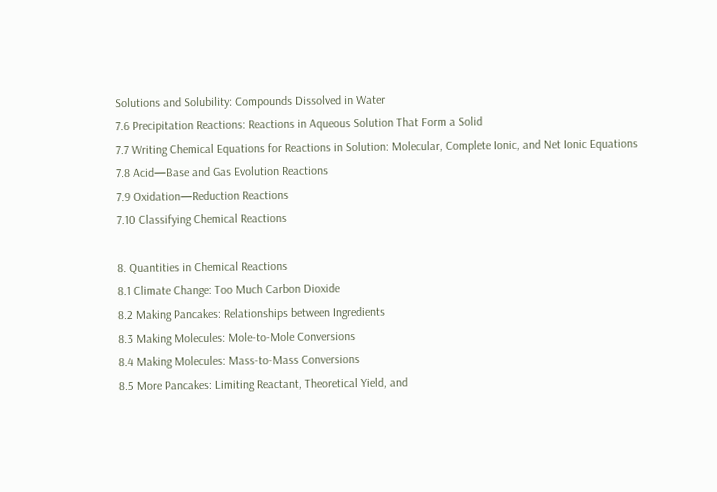Solutions and Solubility: Compounds Dissolved in Water
7.6 Precipitation Reactions: Reactions in Aqueous Solution That Form a Solid
7.7 Writing Chemical Equations for Reactions in Solution: Molecular, Complete Ionic, and Net Ionic Equations
7.8 Acid—Base and Gas Evolution Reactions
7.9 Oxidation—Reduction Reactions
7.10 Classifying Chemical Reactions

8. Quantities in Chemical Reactions
8.1 Climate Change: Too Much Carbon Dioxide
8.2 Making Pancakes: Relationships between Ingredients
8.3 Making Molecules: Mole-to-Mole Conversions
8.4 Making Molecules: Mass-to-Mass Conversions
8.5 More Pancakes: Limiting Reactant, Theoretical Yield, and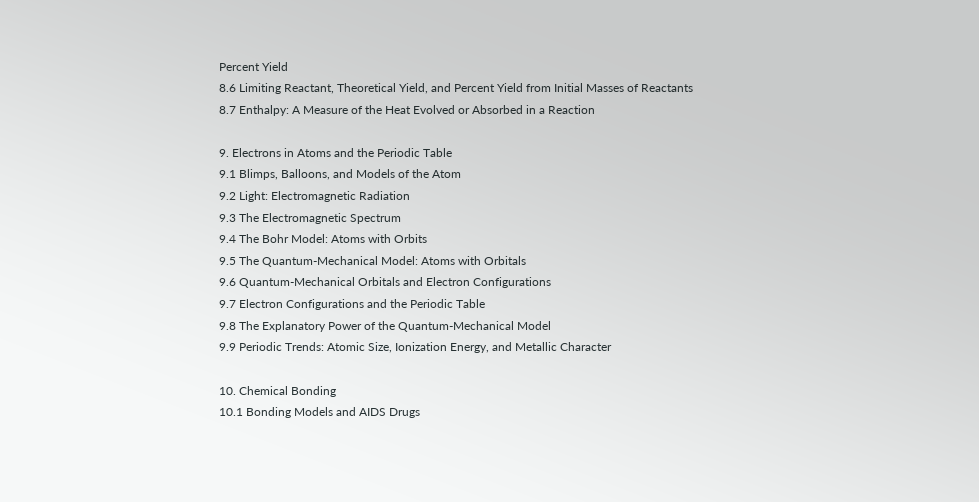Percent Yield
8.6 Limiting Reactant, Theoretical Yield, and Percent Yield from Initial Masses of Reactants
8.7 Enthalpy: A Measure of the Heat Evolved or Absorbed in a Reaction

9. Electrons in Atoms and the Periodic Table
9.1 Blimps, Balloons, and Models of the Atom
9.2 Light: Electromagnetic Radiation
9.3 The Electromagnetic Spectrum
9.4 The Bohr Model: Atoms with Orbits
9.5 The Quantum-Mechanical Model: Atoms with Orbitals
9.6 Quantum-Mechanical Orbitals and Electron Configurations
9.7 Electron Configurations and the Periodic Table
9.8 The Explanatory Power of the Quantum-Mechanical Model
9.9 Periodic Trends: Atomic Size, Ionization Energy, and Metallic Character

10. Chemical Bonding
10.1 Bonding Models and AIDS Drugs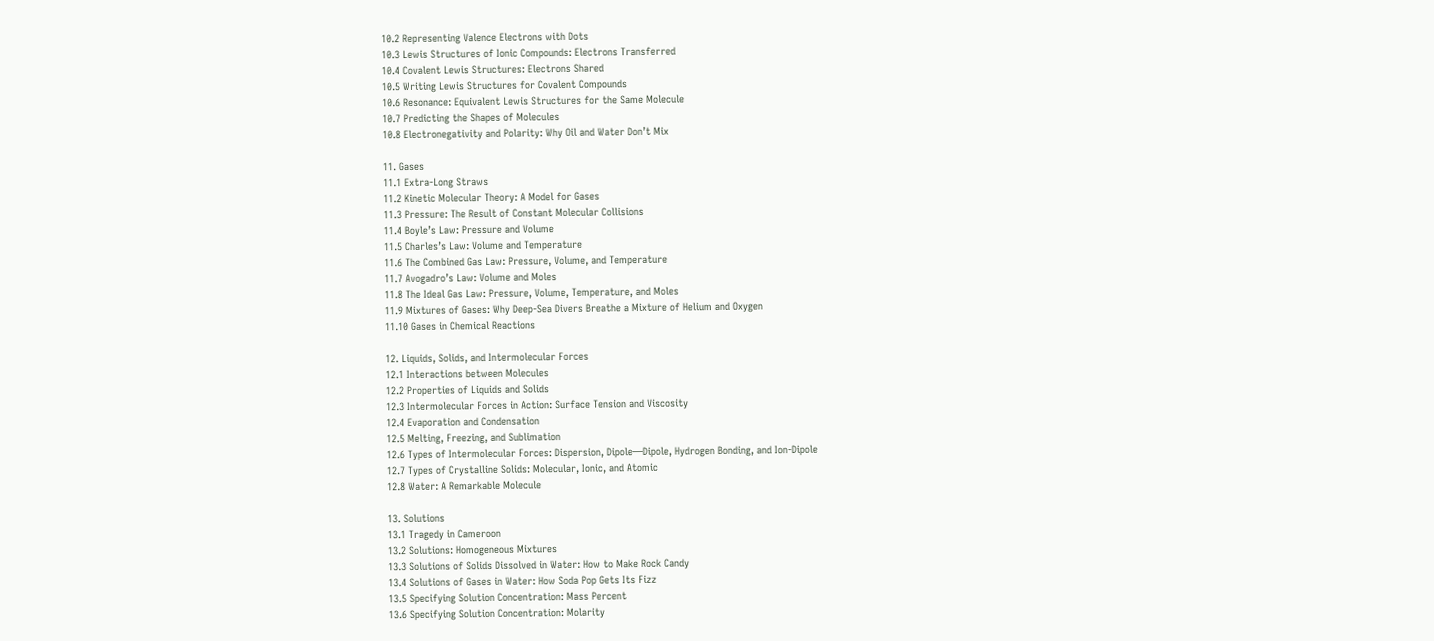10.2 Representing Valence Electrons with Dots
10.3 Lewis Structures of Ionic Compounds: Electrons Transferred
10.4 Covalent Lewis Structures: Electrons Shared
10.5 Writing Lewis Structures for Covalent Compounds
10.6 Resonance: Equivalent Lewis Structures for the Same Molecule
10.7 Predicting the Shapes of Molecules
10.8 Electronegativity and Polarity: Why Oil and Water Don’t Mix

11. Gases
11.1 Extra-Long Straws
11.2 Kinetic Molecular Theory: A Model for Gases
11.3 Pressure: The Result of Constant Molecular Collisions
11.4 Boyle’s Law: Pressure and Volume
11.5 Charles’s Law: Volume and Temperature
11.6 The Combined Gas Law: Pressure, Volume, and Temperature
11.7 Avogadro’s Law: Volume and Moles
11.8 The Ideal Gas Law: Pressure, Volume, Temperature, and Moles
11.9 Mixtures of Gases: Why Deep-Sea Divers Breathe a Mixture of Helium and Oxygen
11.10 Gases in Chemical Reactions

12. Liquids, Solids, and Intermolecular Forces
12.1 Interactions between Molecules
12.2 Properties of Liquids and Solids
12.3 Intermolecular Forces in Action: Surface Tension and Viscosity
12.4 Evaporation and Condensation
12.5 Melting, Freezing, and Sublimation
12.6 Types of Intermolecular Forces: Dispersion, Dipole—Dipole, Hydrogen Bonding, and Ion-Dipole
12.7 Types of Crystalline Solids: Molecular, Ionic, and Atomic
12.8 Water: A Remarkable Molecule

13. Solutions
13.1 Tragedy in Cameroon
13.2 Solutions: Homogeneous Mixtures
13.3 Solutions of Solids Dissolved in Water: How to Make Rock Candy
13.4 Solutions of Gases in Water: How Soda Pop Gets Its Fizz
13.5 Specifying Solution Concentration: Mass Percent
13.6 Specifying Solution Concentration: Molarity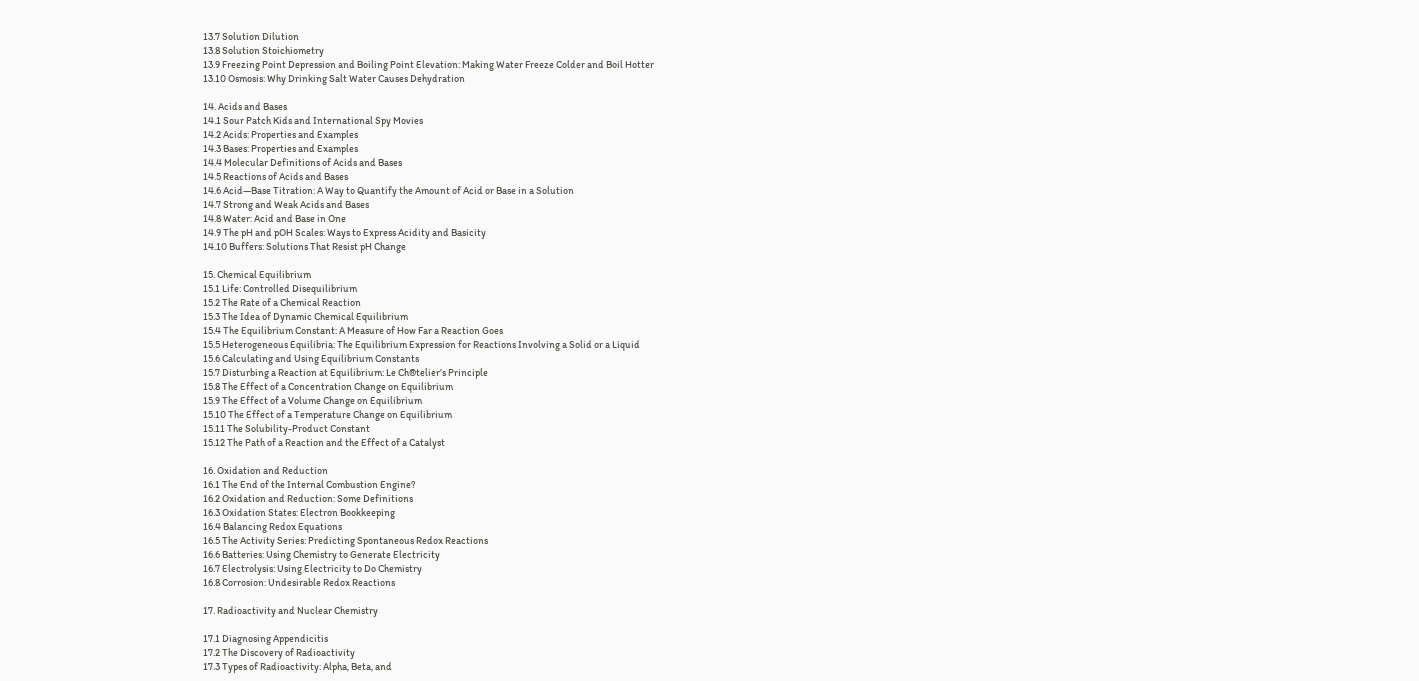13.7 Solution Dilution
13.8 Solution Stoichiometry
13.9 Freezing Point Depression and Boiling Point Elevation: Making Water Freeze Colder and Boil Hotter
13.10 Osmosis: Why Drinking Salt Water Causes Dehydration

14. Acids and Bases
14.1 Sour Patch Kids and International Spy Movies
14.2 Acids: Properties and Examples
14.3 Bases: Properties and Examples
14.4 Molecular Definitions of Acids and Bases
14.5 Reactions of Acids and Bases
14.6 Acid—Base Titration: A Way to Quantify the Amount of Acid or Base in a Solution
14.7 Strong and Weak Acids and Bases
14.8 Water: Acid and Base in One
14.9 The pH and pOH Scales: Ways to Express Acidity and Basicity
14.10 Buffers: Solutions That Resist pH Change

15. Chemical Equilibrium
15.1 Life: Controlled Disequilibrium
15.2 The Rate of a Chemical Reaction
15.3 The Idea of Dynamic Chemical Equilibrium
15.4 The Equilibrium Constant: A Measure of How Far a Reaction Goes
15.5 Heterogeneous Equilibria: The Equilibrium Expression for Reactions Involving a Solid or a Liquid
15.6 Calculating and Using Equilibrium Constants
15.7 Disturbing a Reaction at Equilibrium: Le Ch®telier’s Principle
15.8 The Effect of a Concentration Change on Equilibrium
15.9 The Effect of a Volume Change on Equilibrium
15.10 The Effect of a Temperature Change on Equilibrium
15.11 The Solubility-Product Constant
15.12 The Path of a Reaction and the Effect of a Catalyst

16. Oxidation and Reduction
16.1 The End of the Internal Combustion Engine?
16.2 Oxidation and Reduction: Some Definitions
16.3 Oxidation States: Electron Bookkeeping
16.4 Balancing Redox Equations
16.5 The Activity Series: Predicting Spontaneous Redox Reactions
16.6 Batteries: Using Chemistry to Generate Electricity
16.7 Electrolysis: Using Electricity to Do Chemistry
16.8 Corrosion: Undesirable Redox Reactions

17. Radioactivity and Nuclear Chemistry

17.1 Diagnosing Appendicitis
17.2 The Discovery of Radioactivity
17.3 Types of Radioactivity: Alpha, Beta, and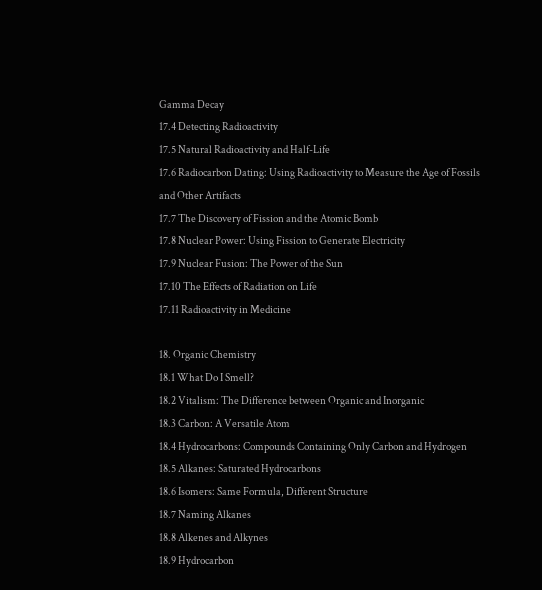Gamma Decay
17.4 Detecting Radioactivity
17.5 Natural Radioactivity and Half-Life
17.6 Radiocarbon Dating: Using Radioactivity to Measure the Age of Fossils and Other Artifacts
17.7 The Discovery of Fission and the Atomic Bomb
17.8 Nuclear Power: Using Fission to Generate Electricity
17.9 Nuclear Fusion: The Power of the Sun
17.10 The Effects of Radiation on Life
17.11 Radioactivity in Medicine

18. Organic Chemistry
18.1 What Do I Smell?
18.2 Vitalism: The Difference between Organic and Inorganic
18.3 Carbon: A Versatile Atom
18.4 Hydrocarbons: Compounds Containing Only Carbon and Hydrogen
18.5 Alkanes: Saturated Hydrocarbons
18.6 Isomers: Same Formula, Different Structure
18.7 Naming Alkanes
18.8 Alkenes and Alkynes
18.9 Hydrocarbon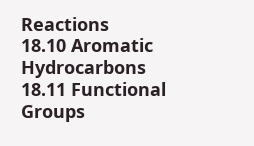Reactions
18.10 Aromatic Hydrocarbons
18.11 Functional Groups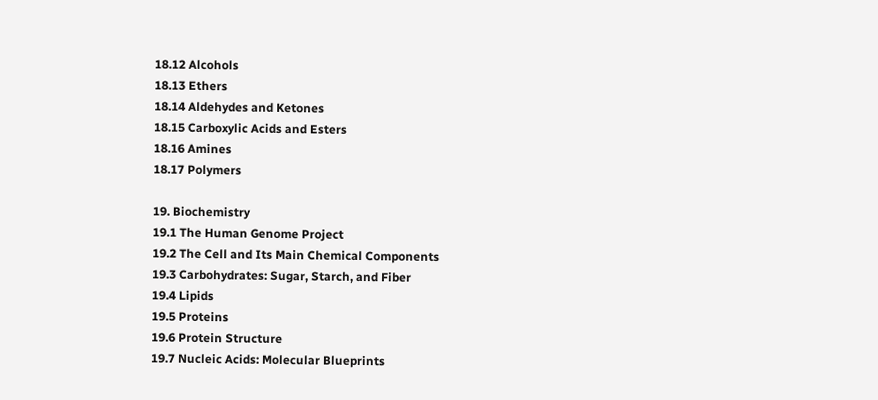18.12 Alcohols
18.13 Ethers
18.14 Aldehydes and Ketones
18.15 Carboxylic Acids and Esters
18.16 Amines
18.17 Polymers

19. Biochemistry
19.1 The Human Genome Project
19.2 The Cell and Its Main Chemical Components
19.3 Carbohydrates: Sugar, Starch, and Fiber
19.4 Lipids
19.5 Proteins
19.6 Protein Structure
19.7 Nucleic Acids: Molecular Blueprints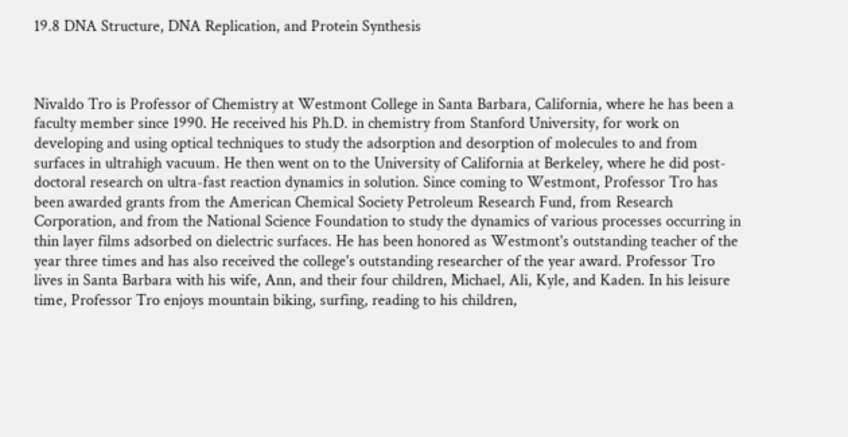19.8 DNA Structure, DNA Replication, and Protein Synthesis



Nivaldo Tro is Professor of Chemistry at Westmont College in Santa Barbara, California, where he has been a faculty member since 1990. He received his Ph.D. in chemistry from Stanford University, for work on developing and using optical techniques to study the adsorption and desorption of molecules to and from surfaces in ultrahigh vacuum. He then went on to the University of California at Berkeley, where he did post-doctoral research on ultra-fast reaction dynamics in solution. Since coming to Westmont, Professor Tro has been awarded grants from the American Chemical Society Petroleum Research Fund, from Research Corporation, and from the National Science Foundation to study the dynamics of various processes occurring in thin layer films adsorbed on dielectric surfaces. He has been honored as Westmont's outstanding teacher of the year three times and has also received the college's outstanding researcher of the year award. Professor Tro lives in Santa Barbara with his wife, Ann, and their four children, Michael, Ali, Kyle, and Kaden. In his leisure time, Professor Tro enjoys mountain biking, surfing, reading to his children,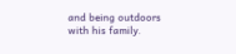and being outdoors with his family.